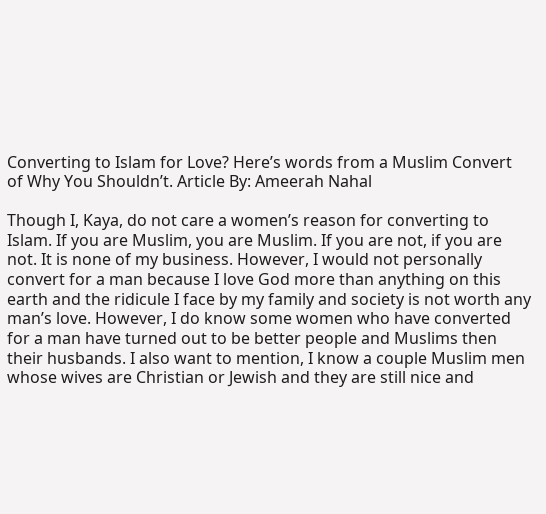Converting to Islam for Love? Here’s words from a Muslim Convert of Why You Shouldn’t. Article By: Ameerah Nahal

Though I, Kaya, do not care a women’s reason for converting to Islam. If you are Muslim, you are Muslim. If you are not, if you are not. It is none of my business. However, I would not personally convert for a man because I love God more than anything on this earth and the ridicule I face by my family and society is not worth any man’s love. However, I do know some women who have converted for a man have turned out to be better people and Muslims then their husbands. I also want to mention, I know a couple Muslim men whose wives are Christian or Jewish and they are still nice and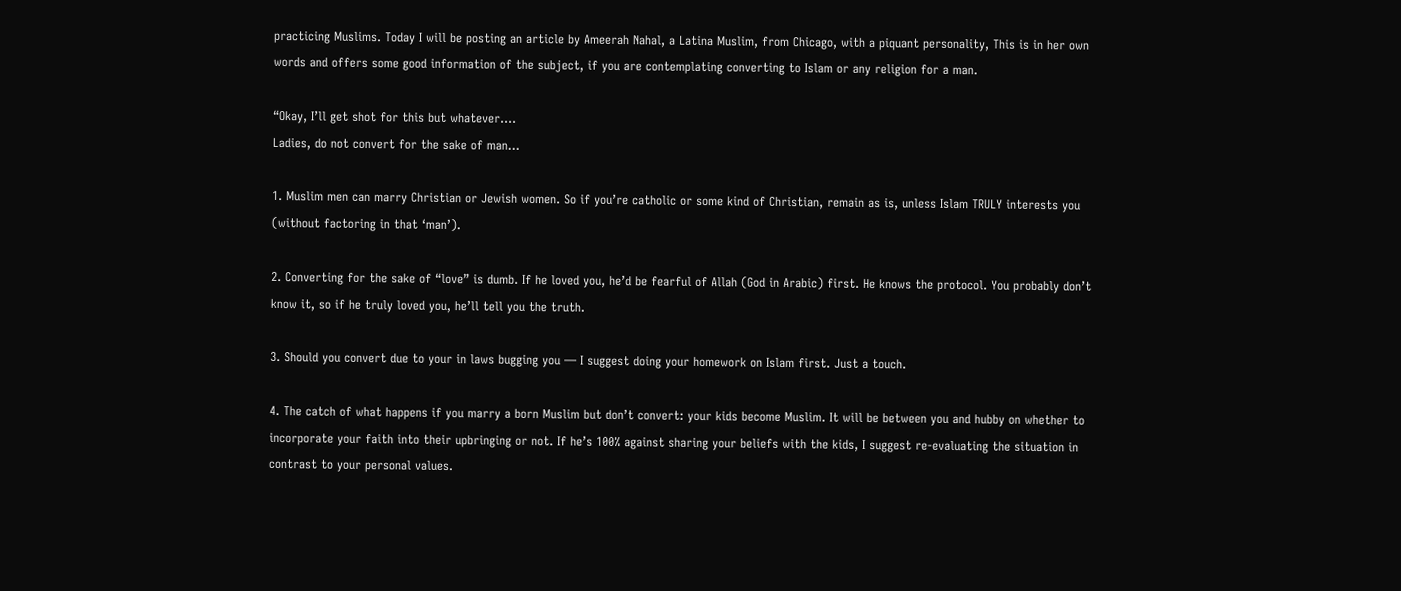practicing Muslims. Today I will be posting an article by Ameerah Nahal, a Latina Muslim, from Chicago, with a piquant personality, This is in her own words and offers some good information of the subject, if you are contemplating converting to Islam or any religion for a man.

“Okay, I’ll get shot for this but whatever….
Ladies, do not convert for the sake of man…

1. Muslim men can marry Christian or Jewish women. So if you’re catholic or some kind of Christian, remain as is, unless Islam TRULY interests you (without factoring in that ‘man’).

2. Converting for the sake of “love” is dumb. If he loved you, he’d be fearful of Allah (God in Arabic) first. He knows the protocol. You probably don’t know it, so if he truly loved you, he’ll tell you the truth.

3. Should you convert due to your in laws bugging you — I suggest doing your homework on Islam first. Just a touch.

4. The catch of what happens if you marry a born Muslim but don’t convert: your kids become Muslim. It will be between you and hubby on whether to incorporate your faith into their upbringing or not. If he’s 100% against sharing your beliefs with the kids, I suggest re-evaluating the situation in contrast to your personal values.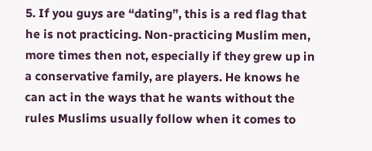5. If you guys are “dating”, this is a red flag that he is not practicing. Non-practicing Muslim men, more times then not, especially if they grew up in a conservative family, are players. He knows he can act in the ways that he wants without the rules Muslims usually follow when it comes to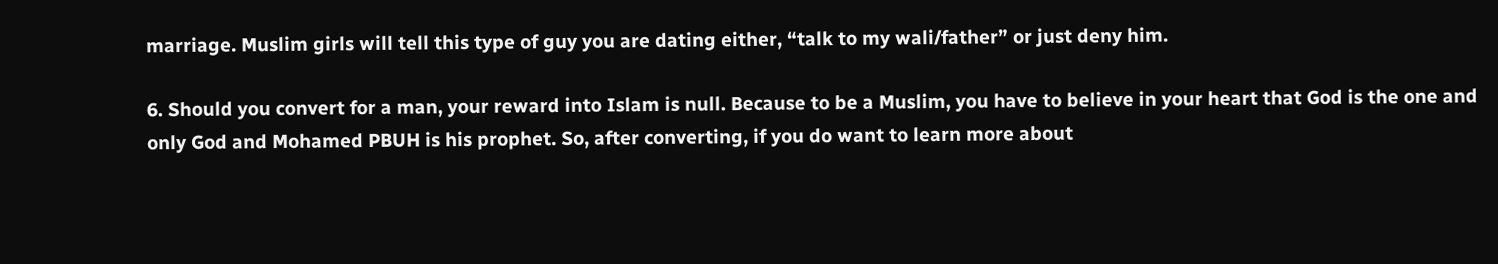marriage. Muslim girls will tell this type of guy you are dating either, “talk to my wali/father” or just deny him.

6. Should you convert for a man, your reward into Islam is null. Because to be a Muslim, you have to believe in your heart that God is the one and only God and Mohamed PBUH is his prophet. So, after converting, if you do want to learn more about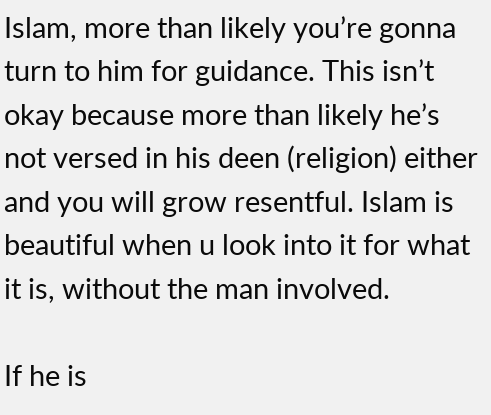Islam, more than likely you’re gonna turn to him for guidance. This isn’t okay because more than likely he’s not versed in his deen (religion) either and you will grow resentful. Islam is beautiful when u look into it for what it is, without the man involved.

If he is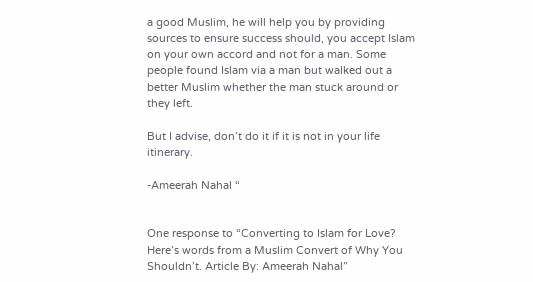a good Muslim, he will help you by providing sources to ensure success should, you accept Islam on your own accord and not for a man. Some people found Islam via a man but walked out a better Muslim whether the man stuck around or they left.

But I advise, don’t do it if it is not in your life itinerary.

-Ameerah Nahal “


One response to “Converting to Islam for Love? Here’s words from a Muslim Convert of Why You Shouldn’t. Article By: Ameerah Nahal”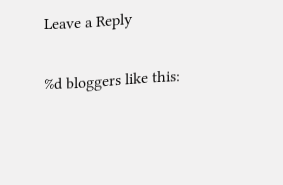Leave a Reply

%d bloggers like this: